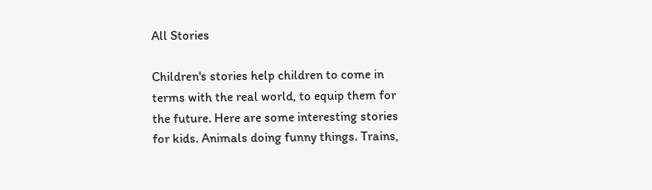All Stories

Children's stories help children to come in terms with the real world, to equip them for the future. Here are some interesting stories for kids. Animals doing funny things. Trains,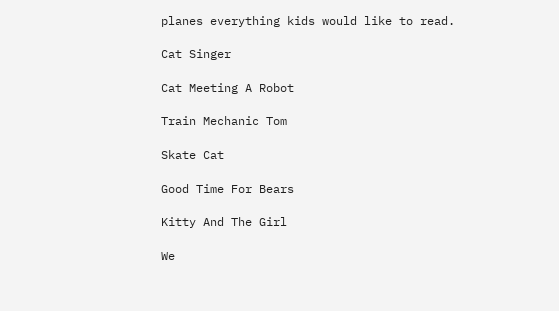planes everything kids would like to read.

Cat Singer

Cat Meeting A Robot

Train Mechanic Tom

Skate Cat

Good Time For Bears

Kitty And The Girl

We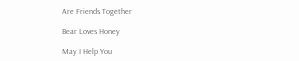Are Friends Together

Bear Loves Honey

May I Help You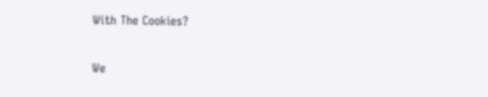With The Cookies?

We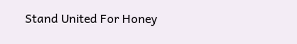Stand United For Honey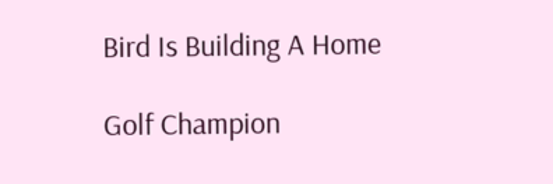Bird Is Building A Home

Golf Champion